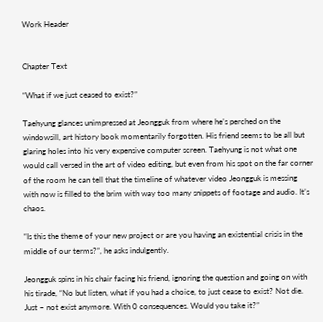Work Header


Chapter Text

“What if we just ceased to exist?”

Taehyung glances unimpressed at Jeongguk from where he’s perched on the windowsill, art history book momentarily forgotten. His friend seems to be all but glaring holes into his very expensive computer screen. Taehyung is not what one would call versed in the art of video editing, but even from his spot on the far corner of the room he can tell that the timeline of whatever video Jeongguk is messing with now is filled to the brim with way too many snippets of footage and audio. It’s chaos.

“Is this the theme of your new project or are you having an existential crisis in the middle of our terms?”, he asks indulgently.

Jeongguk spins in his chair facing his friend, ignoring the question and going on with his tirade, “No but listen, what if you had a choice, to just cease to exist? Not die. Just – not exist anymore. With 0 consequences. Would you take it?”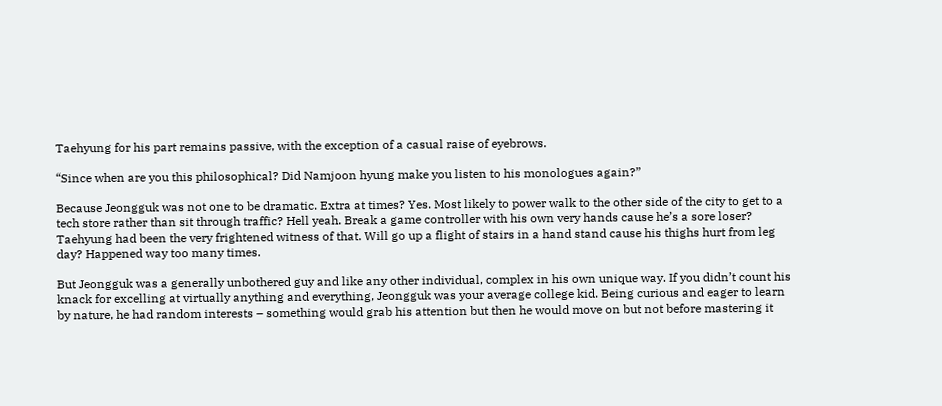Taehyung for his part remains passive, with the exception of a casual raise of eyebrows.

“Since when are you this philosophical? Did Namjoon hyung make you listen to his monologues again?”

Because Jeongguk was not one to be dramatic. Extra at times? Yes. Most likely to power walk to the other side of the city to get to a tech store rather than sit through traffic? Hell yeah. Break a game controller with his own very hands cause he’s a sore loser? Taehyung had been the very frightened witness of that. Will go up a flight of stairs in a hand stand cause his thighs hurt from leg day? Happened way too many times.

But Jeongguk was a generally unbothered guy and like any other individual, complex in his own unique way. If you didn’t count his knack for excelling at virtually anything and everything, Jeongguk was your average college kid. Being curious and eager to learn by nature, he had random interests – something would grab his attention but then he would move on but not before mastering it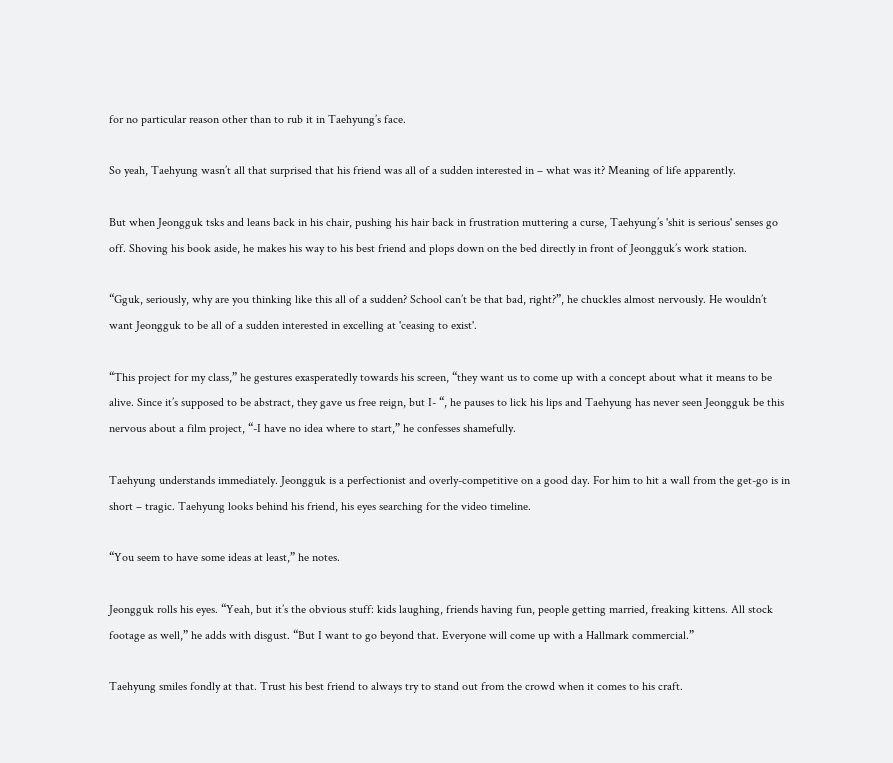for no particular reason other than to rub it in Taehyung’s face.

So yeah, Taehyung wasn’t all that surprised that his friend was all of a sudden interested in – what was it? Meaning of life apparently.

But when Jeongguk tsks and leans back in his chair, pushing his hair back in frustration muttering a curse, Taehyung’s 'shit is serious' senses go off. Shoving his book aside, he makes his way to his best friend and plops down on the bed directly in front of Jeongguk’s work station.

“Gguk, seriously, why are you thinking like this all of a sudden? School can’t be that bad, right?”, he chuckles almost nervously. He wouldn’t want Jeongguk to be all of a sudden interested in excelling at 'ceasing to exist'.

“This project for my class,” he gestures exasperatedly towards his screen, “they want us to come up with a concept about what it means to be alive. Since it’s supposed to be abstract, they gave us free reign, but I- “, he pauses to lick his lips and Taehyung has never seen Jeongguk be this nervous about a film project, “-I have no idea where to start,” he confesses shamefully.

Taehyung understands immediately. Jeongguk is a perfectionist and overly-competitive on a good day. For him to hit a wall from the get-go is in short – tragic. Taehyung looks behind his friend, his eyes searching for the video timeline.

“You seem to have some ideas at least,” he notes.

Jeongguk rolls his eyes. “Yeah, but it’s the obvious stuff: kids laughing, friends having fun, people getting married, freaking kittens. All stock footage as well,” he adds with disgust. “But I want to go beyond that. Everyone will come up with a Hallmark commercial.”

Taehyung smiles fondly at that. Trust his best friend to always try to stand out from the crowd when it comes to his craft.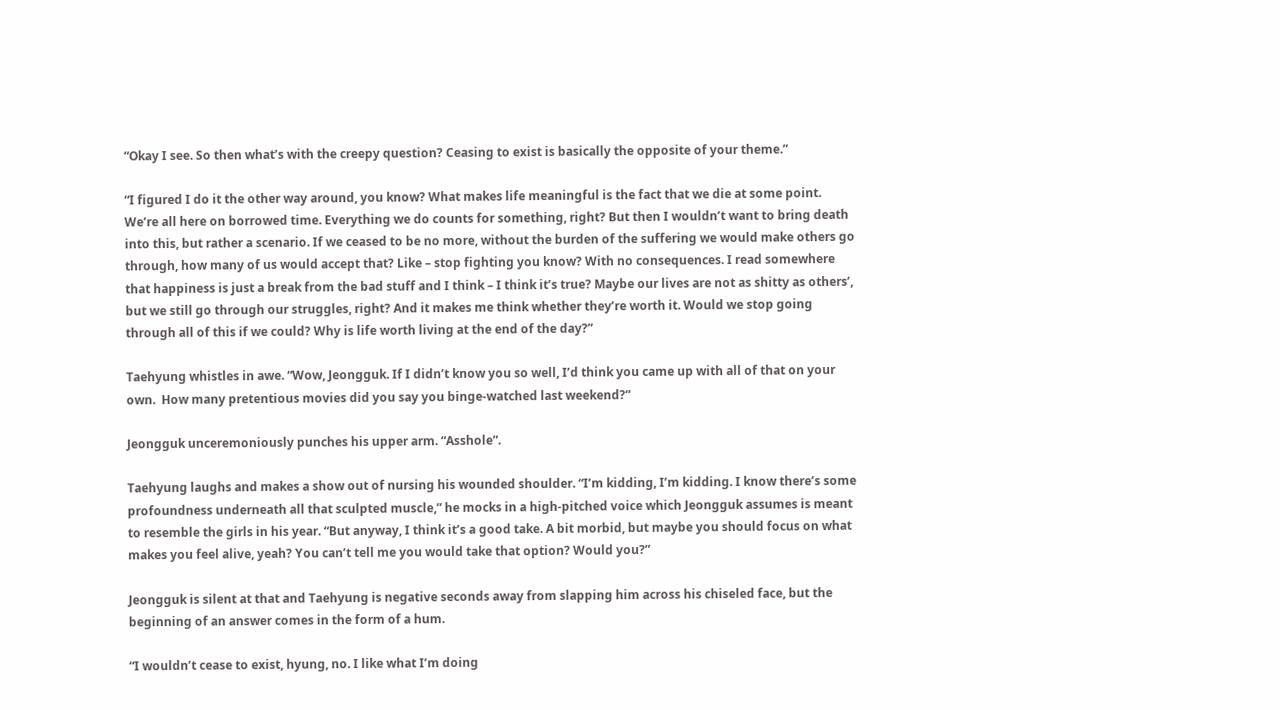“Okay I see. So then what’s with the creepy question? Ceasing to exist is basically the opposite of your theme.”

“I figured I do it the other way around, you know? What makes life meaningful is the fact that we die at some point. We’re all here on borrowed time. Everything we do counts for something, right? But then I wouldn’t want to bring death into this, but rather a scenario. If we ceased to be no more, without the burden of the suffering we would make others go through, how many of us would accept that? Like – stop fighting you know? With no consequences. I read somewhere that happiness is just a break from the bad stuff and I think – I think it’s true? Maybe our lives are not as shitty as others’, but we still go through our struggles, right? And it makes me think whether they’re worth it. Would we stop going through all of this if we could? Why is life worth living at the end of the day?”

Taehyung whistles in awe. “Wow, Jeongguk. If I didn’t know you so well, I’d think you came up with all of that on your own.  How many pretentious movies did you say you binge-watched last weekend?”

Jeongguk unceremoniously punches his upper arm. “Asshole”.

Taehyung laughs and makes a show out of nursing his wounded shoulder. “I’m kidding, I’m kidding. I know there’s some profoundness underneath all that sculpted muscle,” he mocks in a high-pitched voice which Jeongguk assumes is meant to resemble the girls in his year. “But anyway, I think it’s a good take. A bit morbid, but maybe you should focus on what makes you feel alive, yeah? You can’t tell me you would take that option? Would you?”

Jeongguk is silent at that and Taehyung is negative seconds away from slapping him across his chiseled face, but the beginning of an answer comes in the form of a hum.

“I wouldn’t cease to exist, hyung, no. I like what I’m doing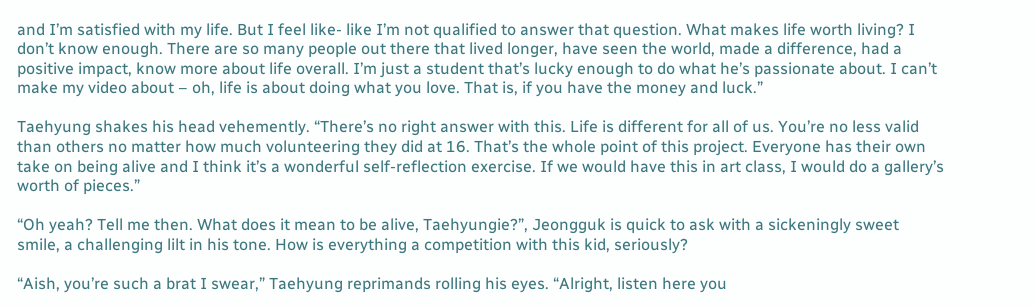and I’m satisfied with my life. But I feel like- like I’m not qualified to answer that question. What makes life worth living? I don’t know enough. There are so many people out there that lived longer, have seen the world, made a difference, had a positive impact, know more about life overall. I’m just a student that’s lucky enough to do what he’s passionate about. I can’t make my video about – oh, life is about doing what you love. That is, if you have the money and luck.”

Taehyung shakes his head vehemently. “There’s no right answer with this. Life is different for all of us. You’re no less valid than others no matter how much volunteering they did at 16. That’s the whole point of this project. Everyone has their own take on being alive and I think it’s a wonderful self-reflection exercise. If we would have this in art class, I would do a gallery’s worth of pieces.”

“Oh yeah? Tell me then. What does it mean to be alive, Taehyungie?”, Jeongguk is quick to ask with a sickeningly sweet smile, a challenging lilt in his tone. How is everything a competition with this kid, seriously?

“Aish, you’re such a brat I swear,” Taehyung reprimands rolling his eyes. “Alright, listen here you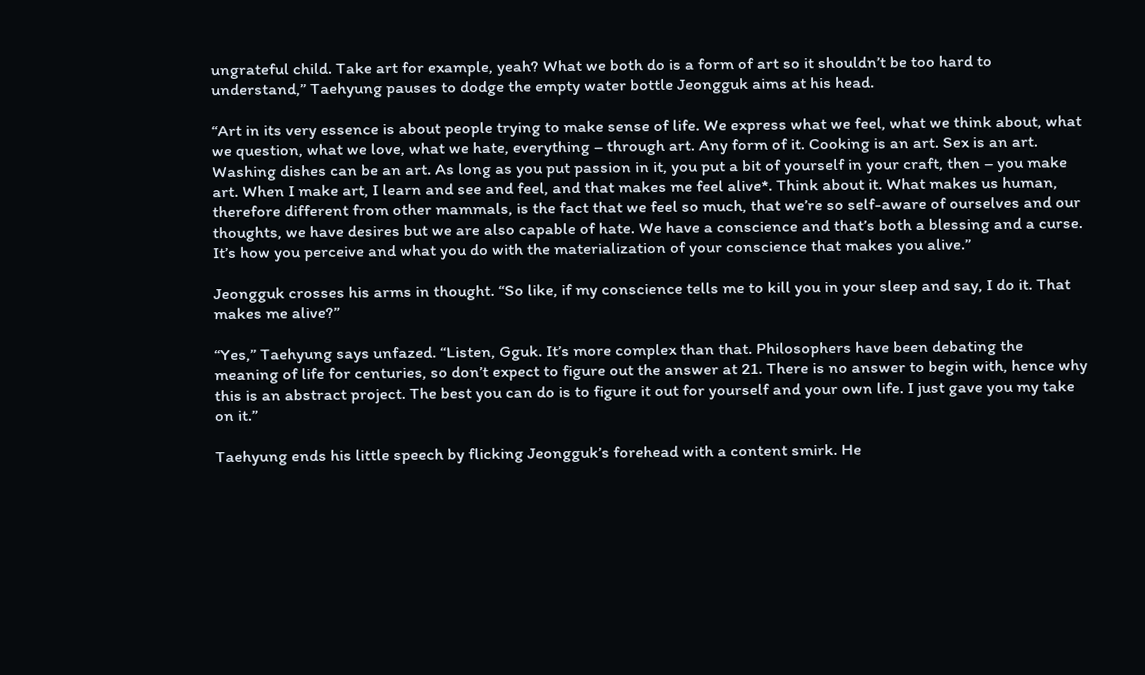ungrateful child. Take art for example, yeah? What we both do is a form of art so it shouldn’t be too hard to understand,” Taehyung pauses to dodge the empty water bottle Jeongguk aims at his head.

“Art in its very essence is about people trying to make sense of life. We express what we feel, what we think about, what we question, what we love, what we hate, everything – through art. Any form of it. Cooking is an art. Sex is an art. Washing dishes can be an art. As long as you put passion in it, you put a bit of yourself in your craft, then – you make art. When I make art, I learn and see and feel, and that makes me feel alive*. Think about it. What makes us human, therefore different from other mammals, is the fact that we feel so much, that we’re so self-aware of ourselves and our thoughts, we have desires but we are also capable of hate. We have a conscience and that’s both a blessing and a curse. It’s how you perceive and what you do with the materialization of your conscience that makes you alive.”

Jeongguk crosses his arms in thought. “So like, if my conscience tells me to kill you in your sleep and say, I do it. That makes me alive?”

“Yes,” Taehyung says unfazed. “Listen, Gguk. It’s more complex than that. Philosophers have been debating the meaning of life for centuries, so don’t expect to figure out the answer at 21. There is no answer to begin with, hence why this is an abstract project. The best you can do is to figure it out for yourself and your own life. I just gave you my take on it.”

Taehyung ends his little speech by flicking Jeongguk’s forehead with a content smirk. He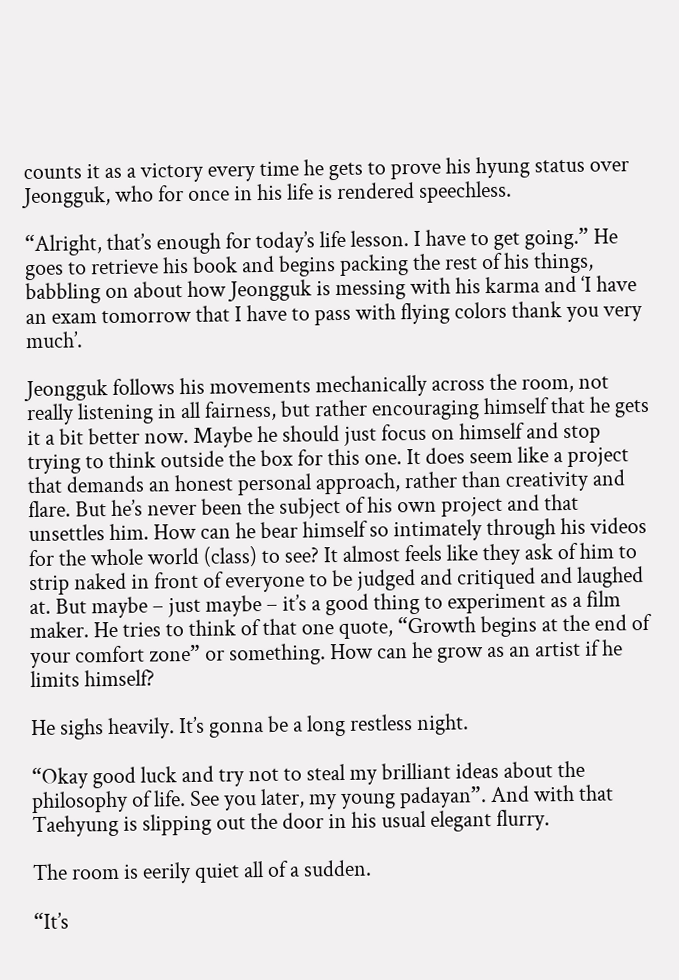counts it as a victory every time he gets to prove his hyung status over Jeongguk, who for once in his life is rendered speechless.

“Alright, that’s enough for today’s life lesson. I have to get going.” He goes to retrieve his book and begins packing the rest of his things, babbling on about how Jeongguk is messing with his karma and ‘I have an exam tomorrow that I have to pass with flying colors thank you very much’.

Jeongguk follows his movements mechanically across the room, not really listening in all fairness, but rather encouraging himself that he gets it a bit better now. Maybe he should just focus on himself and stop trying to think outside the box for this one. It does seem like a project that demands an honest personal approach, rather than creativity and flare. But he’s never been the subject of his own project and that unsettles him. How can he bear himself so intimately through his videos for the whole world (class) to see? It almost feels like they ask of him to strip naked in front of everyone to be judged and critiqued and laughed at. But maybe – just maybe – it’s a good thing to experiment as a film maker. He tries to think of that one quote, “Growth begins at the end of your comfort zone” or something. How can he grow as an artist if he limits himself?

He sighs heavily. It’s gonna be a long restless night.

“Okay good luck and try not to steal my brilliant ideas about the philosophy of life. See you later, my young padayan”. And with that Taehyung is slipping out the door in his usual elegant flurry.

The room is eerily quiet all of a sudden.

“It’s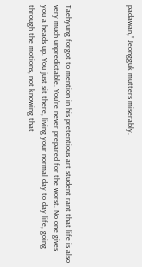padawan,” Jeongguk mutters miserably.




Taehyung forgot to mention in his pretentious art student rant that life is also very much unpredictable. You’re never prepared for the worst. No one gives you a heads up. You just sit there, living your normal day to day life, going through the motions, not knowing that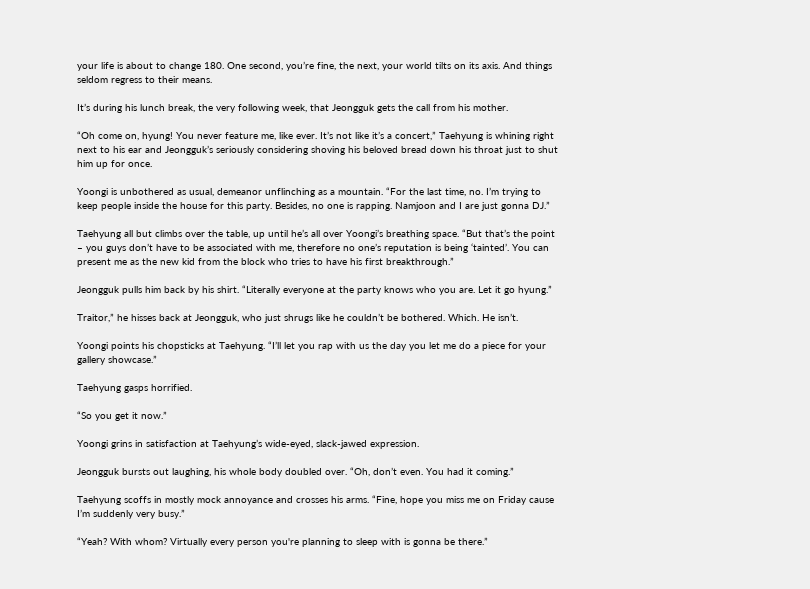your life is about to change 180. One second, you’re fine, the next, your world tilts on its axis. And things seldom regress to their means.

It’s during his lunch break, the very following week, that Jeongguk gets the call from his mother.

“Oh come on, hyung! You never feature me, like ever. It’s not like it’s a concert,” Taehyung is whining right next to his ear and Jeongguk’s seriously considering shoving his beloved bread down his throat just to shut him up for once.

Yoongi is unbothered as usual, demeanor unflinching as a mountain. “For the last time, no. I’m trying to keep people inside the house for this party. Besides, no one is rapping. Namjoon and I are just gonna DJ.”

Taehyung all but climbs over the table, up until he’s all over Yoongi’s breathing space. “But that’s the point – you guys don’t have to be associated with me, therefore no one’s reputation is being ‘tainted’. You can present me as the new kid from the block who tries to have his first breakthrough.”

Jeongguk pulls him back by his shirt. “Literally everyone at the party knows who you are. Let it go hyung.”

Traitor,” he hisses back at Jeongguk, who just shrugs like he couldn’t be bothered. Which. He isn’t.

Yoongi points his chopsticks at Taehyung. “I’ll let you rap with us the day you let me do a piece for your gallery showcase.”

Taehyung gasps horrified.

“So you get it now.”

Yoongi grins in satisfaction at Taehyung’s wide-eyed, slack-jawed expression.

Jeongguk bursts out laughing, his whole body doubled over. “Oh, don’t even. You had it coming.”

Taehyung scoffs in mostly mock annoyance and crosses his arms. “Fine, hope you miss me on Friday cause I’m suddenly very busy.”

“Yeah? With whom? Virtually every person you're planning to sleep with is gonna be there.”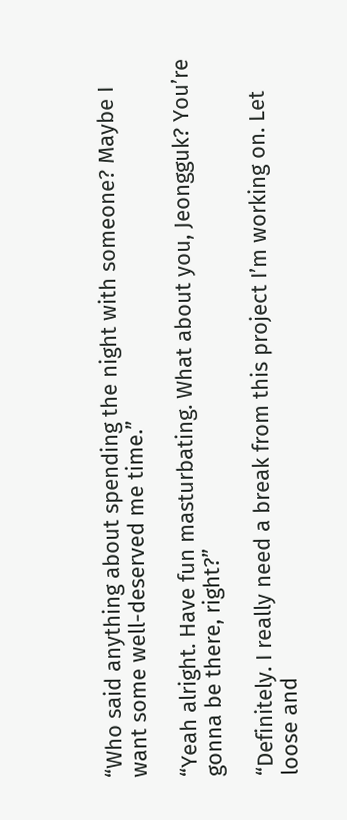“Who said anything about spending the night with someone? Maybe I want some well-deserved me time.”

“Yeah alright. Have fun masturbating. What about you, Jeongguk? You’re gonna be there, right?”

“Definitely. I really need a break from this project I’m working on. Let loose and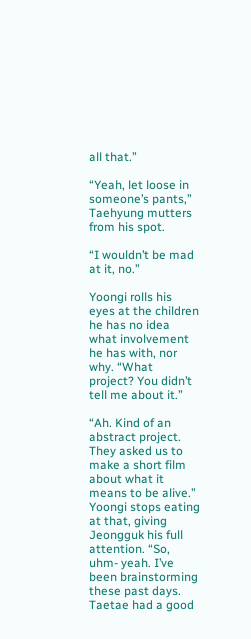all that.”

“Yeah, let loose in someone’s pants,” Taehyung mutters from his spot.

“I wouldn’t be mad at it, no.”

Yoongi rolls his eyes at the children he has no idea what involvement he has with, nor why. “What project? You didn’t tell me about it.”

“Ah. Kind of an abstract project. They asked us to make a short film about what it means to be alive.” Yoongi stops eating at that, giving Jeongguk his full attention. “So, uhm- yeah. I’ve been brainstorming these past days. Taetae had a good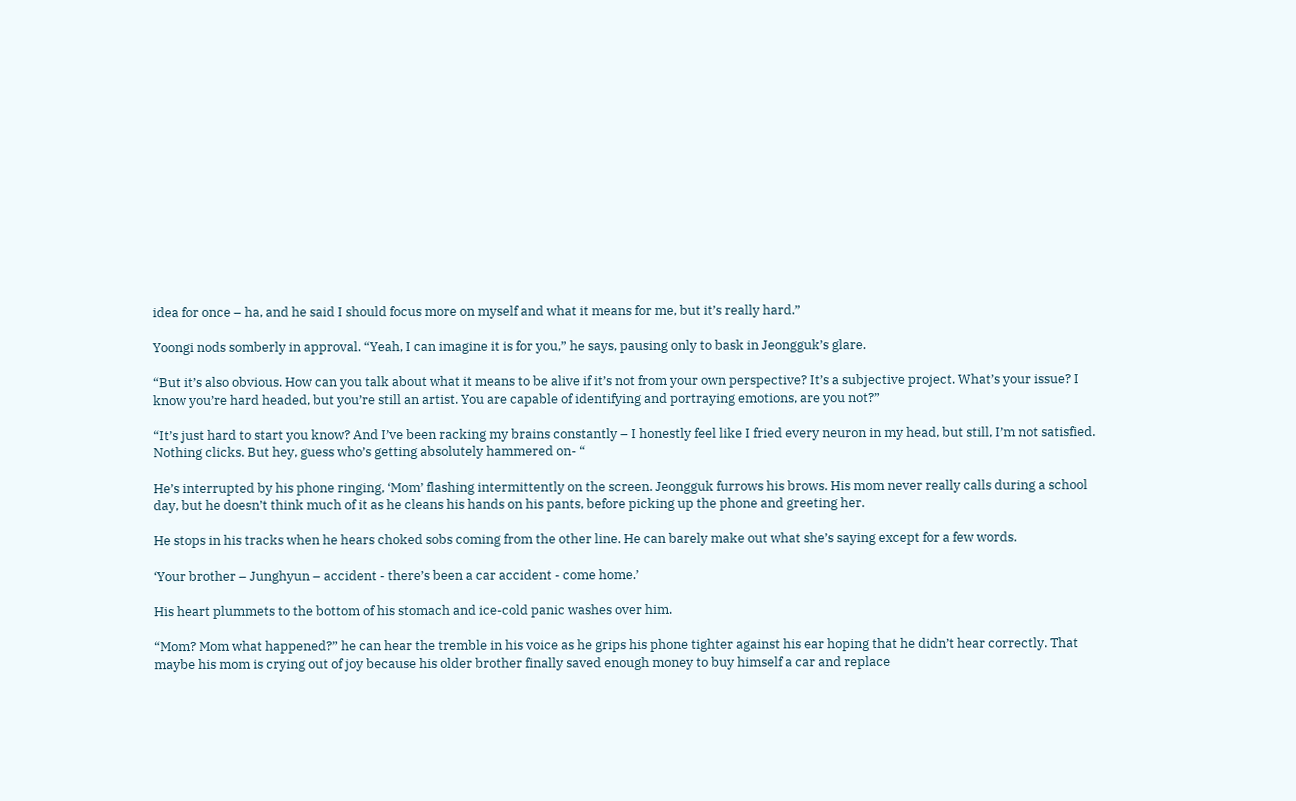idea for once – ha, and he said I should focus more on myself and what it means for me, but it’s really hard.”

Yoongi nods somberly in approval. “Yeah, I can imagine it is for you,” he says, pausing only to bask in Jeongguk’s glare.

“But it’s also obvious. How can you talk about what it means to be alive if it’s not from your own perspective? It’s a subjective project. What’s your issue? I know you’re hard headed, but you’re still an artist. You are capable of identifying and portraying emotions, are you not?”

“It’s just hard to start you know? And I’ve been racking my brains constantly – I honestly feel like I fried every neuron in my head, but still, I’m not satisfied. Nothing clicks. But hey, guess who’s getting absolutely hammered on- “

He’s interrupted by his phone ringing, ‘Mom’ flashing intermittently on the screen. Jeongguk furrows his brows. His mom never really calls during a school day, but he doesn’t think much of it as he cleans his hands on his pants, before picking up the phone and greeting her.

He stops in his tracks when he hears choked sobs coming from the other line. He can barely make out what she’s saying except for a few words.

‘Your brother – Junghyun – accident - there’s been a car accident - come home.’

His heart plummets to the bottom of his stomach and ice-cold panic washes over him.

“Mom? Mom what happened?” he can hear the tremble in his voice as he grips his phone tighter against his ear hoping that he didn’t hear correctly. That maybe his mom is crying out of joy because his older brother finally saved enough money to buy himself a car and replace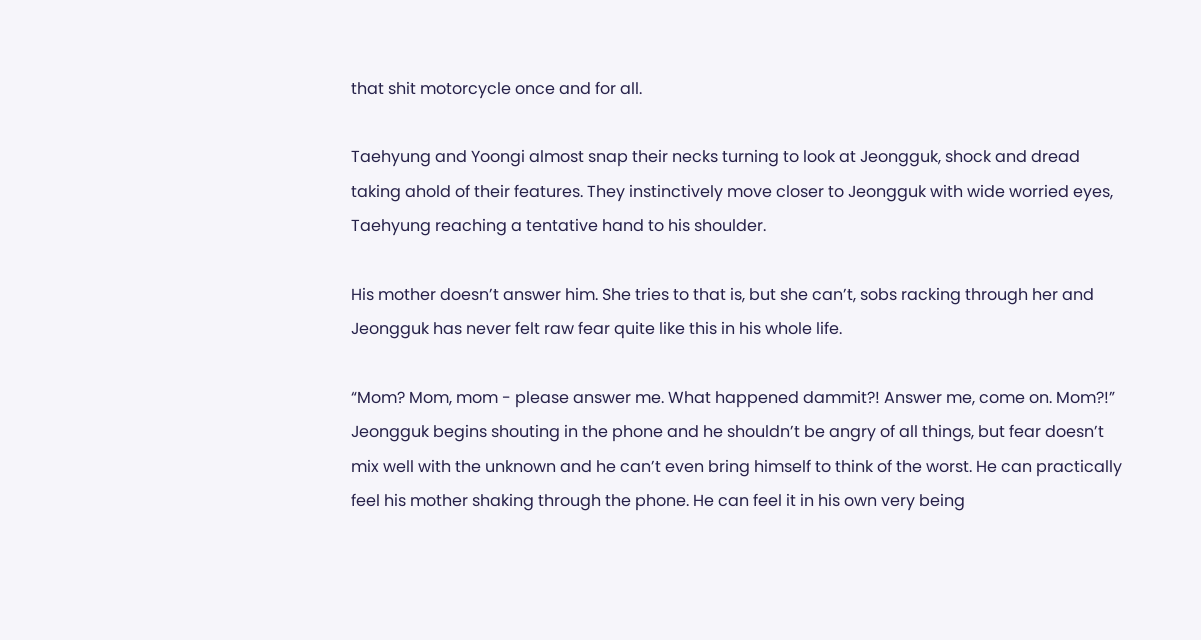that shit motorcycle once and for all.

Taehyung and Yoongi almost snap their necks turning to look at Jeongguk, shock and dread taking ahold of their features. They instinctively move closer to Jeongguk with wide worried eyes, Taehyung reaching a tentative hand to his shoulder.

His mother doesn’t answer him. She tries to that is, but she can’t, sobs racking through her and Jeongguk has never felt raw fear quite like this in his whole life.

“Mom? Mom, mom - please answer me. What happened dammit?! Answer me, come on. Mom?!” Jeongguk begins shouting in the phone and he shouldn’t be angry of all things, but fear doesn’t mix well with the unknown and he can’t even bring himself to think of the worst. He can practically feel his mother shaking through the phone. He can feel it in his own very being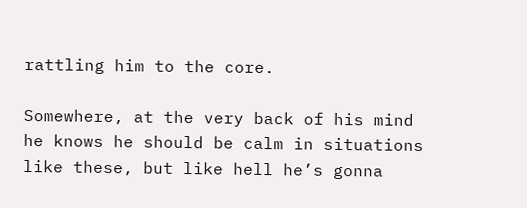rattling him to the core.

Somewhere, at the very back of his mind he knows he should be calm in situations like these, but like hell he’s gonna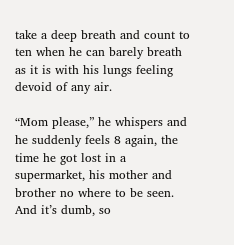take a deep breath and count to ten when he can barely breath as it is with his lungs feeling devoid of any air.

“Mom please,” he whispers and he suddenly feels 8 again, the time he got lost in a supermarket, his mother and brother no where to be seen. And it’s dumb, so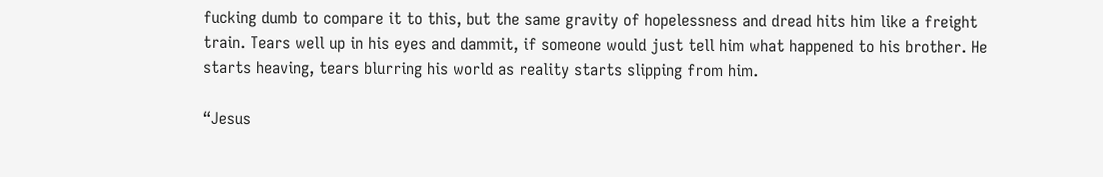fucking dumb to compare it to this, but the same gravity of hopelessness and dread hits him like a freight train. Tears well up in his eyes and dammit, if someone would just tell him what happened to his brother. He starts heaving, tears blurring his world as reality starts slipping from him.

“Jesus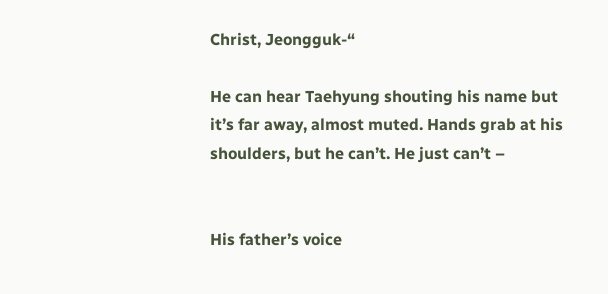Christ, Jeongguk-“

He can hear Taehyung shouting his name but it’s far away, almost muted. Hands grab at his shoulders, but he can’t. He just can’t –


His father’s voice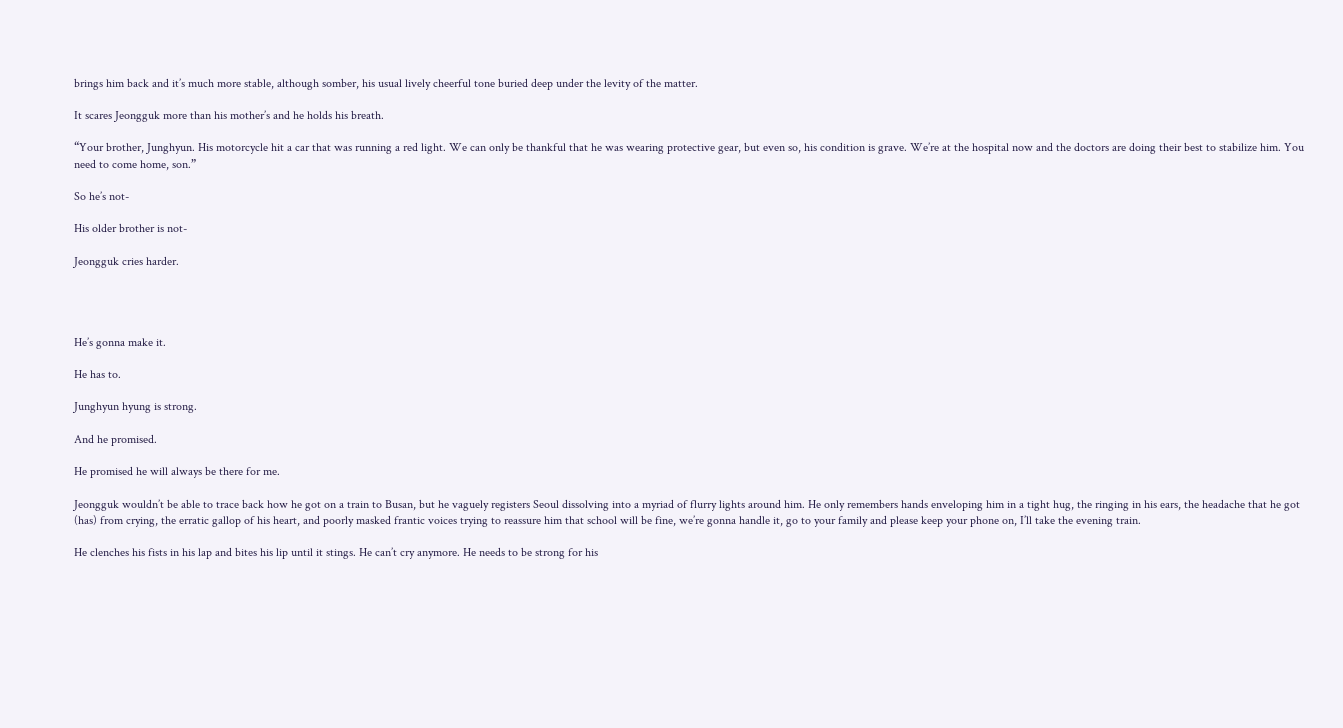brings him back and it’s much more stable, although somber, his usual lively cheerful tone buried deep under the levity of the matter.

It scares Jeongguk more than his mother’s and he holds his breath.

“Your brother, Junghyun. His motorcycle hit a car that was running a red light. We can only be thankful that he was wearing protective gear, but even so, his condition is grave. We’re at the hospital now and the doctors are doing their best to stabilize him. You need to come home, son.”

So he’s not-

His older brother is not-

Jeongguk cries harder.




He’s gonna make it.

He has to.

Junghyun hyung is strong.

And he promised.

He promised he will always be there for me.

Jeongguk wouldn’t be able to trace back how he got on a train to Busan, but he vaguely registers Seoul dissolving into a myriad of flurry lights around him. He only remembers hands enveloping him in a tight hug, the ringing in his ears, the headache that he got (has) from crying, the erratic gallop of his heart, and poorly masked frantic voices trying to reassure him that school will be fine, we’re gonna handle it, go to your family and please keep your phone on, I’ll take the evening train.

He clenches his fists in his lap and bites his lip until it stings. He can’t cry anymore. He needs to be strong for his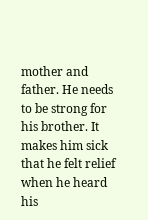mother and father. He needs to be strong for his brother. It makes him sick that he felt relief when he heard his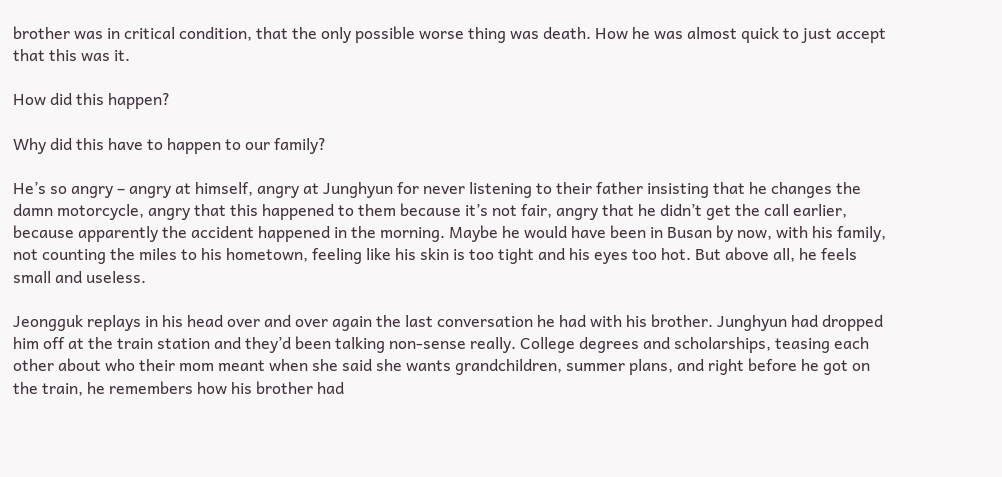brother was in critical condition, that the only possible worse thing was death. How he was almost quick to just accept that this was it.

How did this happen?

Why did this have to happen to our family?

He’s so angry – angry at himself, angry at Junghyun for never listening to their father insisting that he changes the damn motorcycle, angry that this happened to them because it’s not fair, angry that he didn’t get the call earlier, because apparently the accident happened in the morning. Maybe he would have been in Busan by now, with his family, not counting the miles to his hometown, feeling like his skin is too tight and his eyes too hot. But above all, he feels small and useless.

Jeongguk replays in his head over and over again the last conversation he had with his brother. Junghyun had dropped him off at the train station and they’d been talking non-sense really. College degrees and scholarships, teasing each other about who their mom meant when she said she wants grandchildren, summer plans, and right before he got on the train, he remembers how his brother had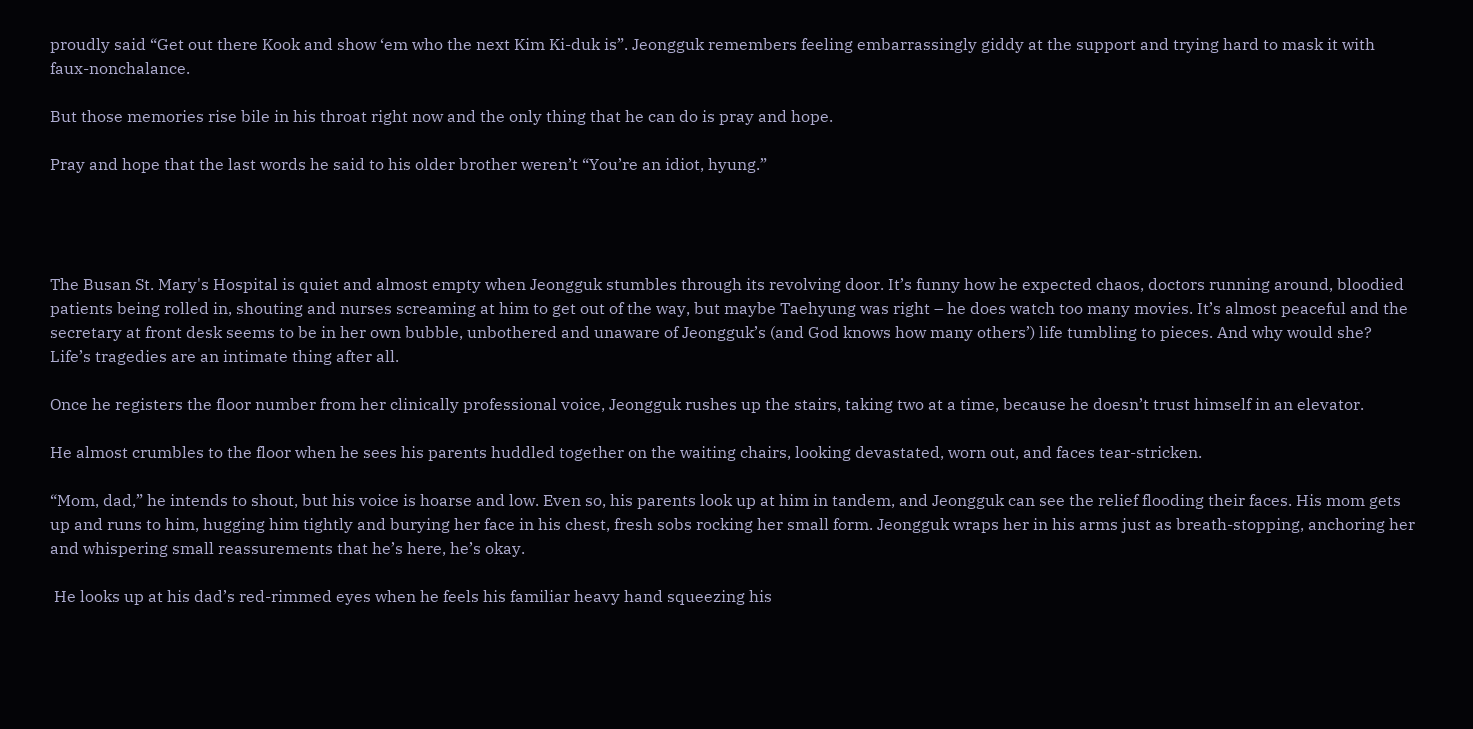proudly said “Get out there Kook and show ‘em who the next Kim Ki-duk is”. Jeongguk remembers feeling embarrassingly giddy at the support and trying hard to mask it with faux-nonchalance.

But those memories rise bile in his throat right now and the only thing that he can do is pray and hope.

Pray and hope that the last words he said to his older brother weren’t “You’re an idiot, hyung.”




The Busan St. Mary's Hospital is quiet and almost empty when Jeongguk stumbles through its revolving door. It’s funny how he expected chaos, doctors running around, bloodied patients being rolled in, shouting and nurses screaming at him to get out of the way, but maybe Taehyung was right – he does watch too many movies. It’s almost peaceful and the secretary at front desk seems to be in her own bubble, unbothered and unaware of Jeongguk’s (and God knows how many others’) life tumbling to pieces. And why would she? Life’s tragedies are an intimate thing after all.

Once he registers the floor number from her clinically professional voice, Jeongguk rushes up the stairs, taking two at a time, because he doesn’t trust himself in an elevator.

He almost crumbles to the floor when he sees his parents huddled together on the waiting chairs, looking devastated, worn out, and faces tear-stricken.

“Mom, dad,” he intends to shout, but his voice is hoarse and low. Even so, his parents look up at him in tandem, and Jeongguk can see the relief flooding their faces. His mom gets up and runs to him, hugging him tightly and burying her face in his chest, fresh sobs rocking her small form. Jeongguk wraps her in his arms just as breath-stopping, anchoring her and whispering small reassurements that he’s here, he’s okay.

 He looks up at his dad’s red-rimmed eyes when he feels his familiar heavy hand squeezing his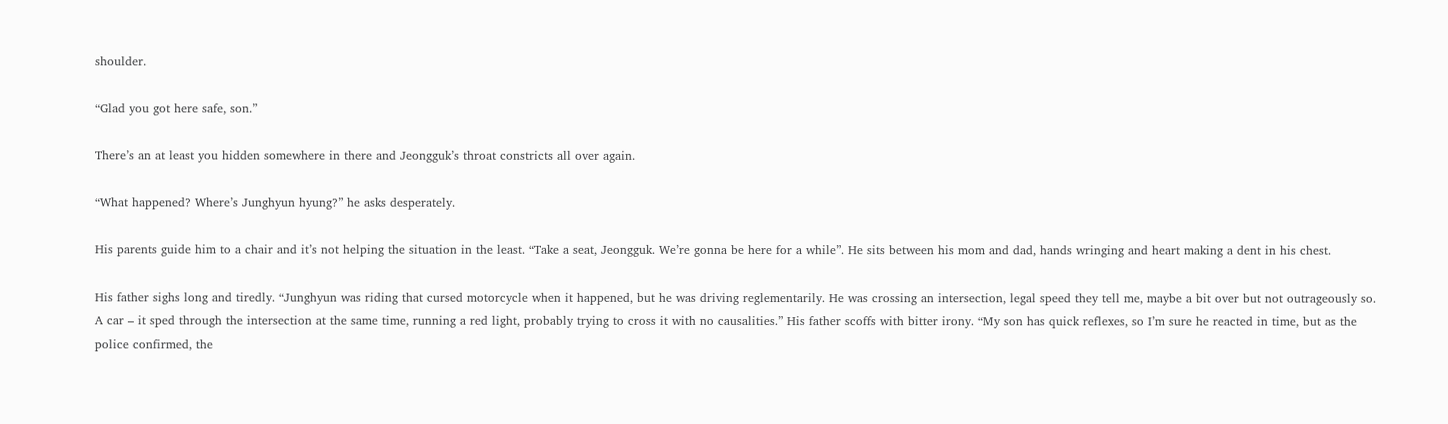shoulder.

“Glad you got here safe, son.”

There’s an at least you hidden somewhere in there and Jeongguk’s throat constricts all over again.

“What happened? Where’s Junghyun hyung?” he asks desperately.

His parents guide him to a chair and it’s not helping the situation in the least. “Take a seat, Jeongguk. We’re gonna be here for a while”. He sits between his mom and dad, hands wringing and heart making a dent in his chest.

His father sighs long and tiredly. “Junghyun was riding that cursed motorcycle when it happened, but he was driving reglementarily. He was crossing an intersection, legal speed they tell me, maybe a bit over but not outrageously so. A car – it sped through the intersection at the same time, running a red light, probably trying to cross it with no causalities.” His father scoffs with bitter irony. “My son has quick reflexes, so I’m sure he reacted in time, but as the police confirmed, the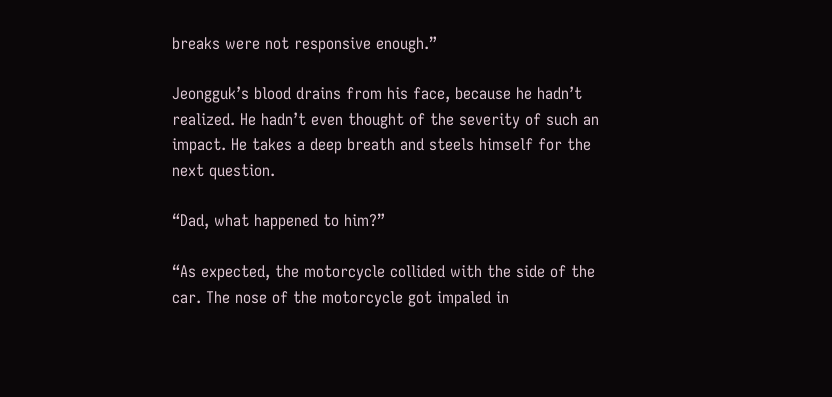breaks were not responsive enough.”

Jeongguk’s blood drains from his face, because he hadn’t realized. He hadn’t even thought of the severity of such an impact. He takes a deep breath and steels himself for the next question.

“Dad, what happened to him?”

“As expected, the motorcycle collided with the side of the car. The nose of the motorcycle got impaled in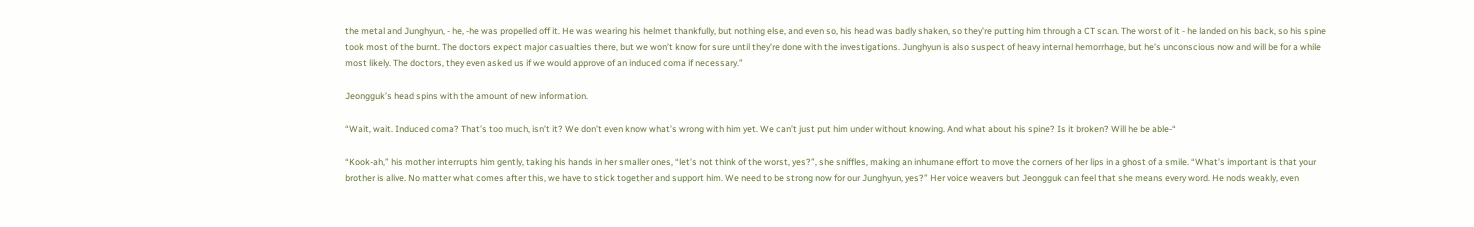the metal and Junghyun, - he, -he was propelled off it. He was wearing his helmet thankfully, but nothing else, and even so, his head was badly shaken, so they’re putting him through a CT scan. The worst of it - he landed on his back, so his spine took most of the burnt. The doctors expect major casualties there, but we won’t know for sure until they’re done with the investigations. Junghyun is also suspect of heavy internal hemorrhage, but he’s unconscious now and will be for a while most likely. The doctors, they even asked us if we would approve of an induced coma if necessary.”

Jeongguk’s head spins with the amount of new information.

“Wait, wait. Induced coma? That’s too much, isn’t it? We don’t even know what’s wrong with him yet. We can’t just put him under without knowing. And what about his spine? Is it broken? Will he be able-“

“Kook-ah,” his mother interrupts him gently, taking his hands in her smaller ones, “let’s not think of the worst, yes?”, she sniffles, making an inhumane effort to move the corners of her lips in a ghost of a smile. “What’s important is that your brother is alive. No matter what comes after this, we have to stick together and support him. We need to be strong now for our Junghyun, yes?” Her voice weavers but Jeongguk can feel that she means every word. He nods weakly, even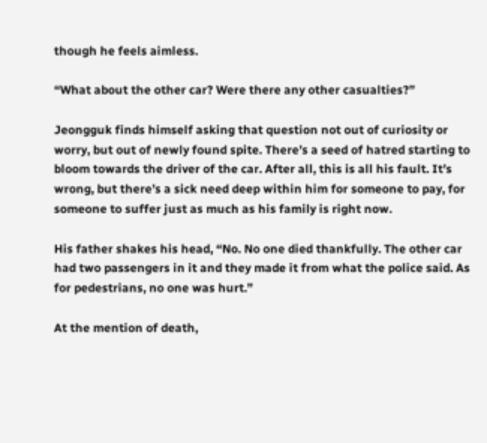though he feels aimless.

“What about the other car? Were there any other casualties?”

Jeongguk finds himself asking that question not out of curiosity or worry, but out of newly found spite. There’s a seed of hatred starting to bloom towards the driver of the car. After all, this is all his fault. It’s wrong, but there’s a sick need deep within him for someone to pay, for someone to suffer just as much as his family is right now.

His father shakes his head, “No. No one died thankfully. The other car had two passengers in it and they made it from what the police said. As for pedestrians, no one was hurt.”

At the mention of death,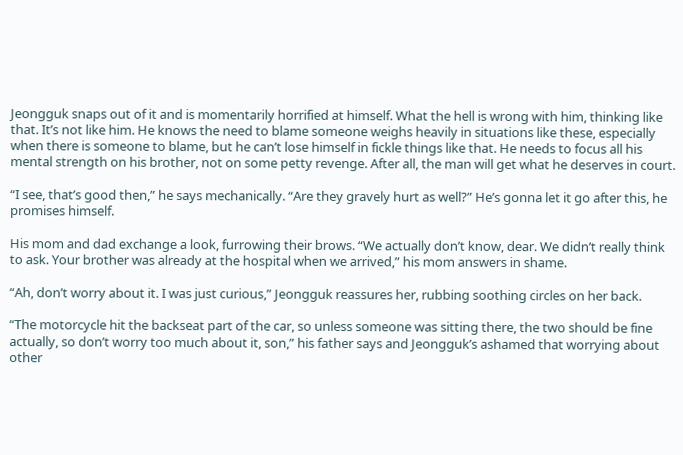Jeongguk snaps out of it and is momentarily horrified at himself. What the hell is wrong with him, thinking like that. It’s not like him. He knows the need to blame someone weighs heavily in situations like these, especially when there is someone to blame, but he can’t lose himself in fickle things like that. He needs to focus all his mental strength on his brother, not on some petty revenge. After all, the man will get what he deserves in court.

“I see, that’s good then,” he says mechanically. “Are they gravely hurt as well?” He’s gonna let it go after this, he promises himself.

His mom and dad exchange a look, furrowing their brows. “We actually don’t know, dear. We didn’t really think to ask. Your brother was already at the hospital when we arrived,” his mom answers in shame.

“Ah, don’t worry about it. I was just curious,” Jeongguk reassures her, rubbing soothing circles on her back.

“The motorcycle hit the backseat part of the car, so unless someone was sitting there, the two should be fine actually, so don’t worry too much about it, son,” his father says and Jeongguk’s ashamed that worrying about other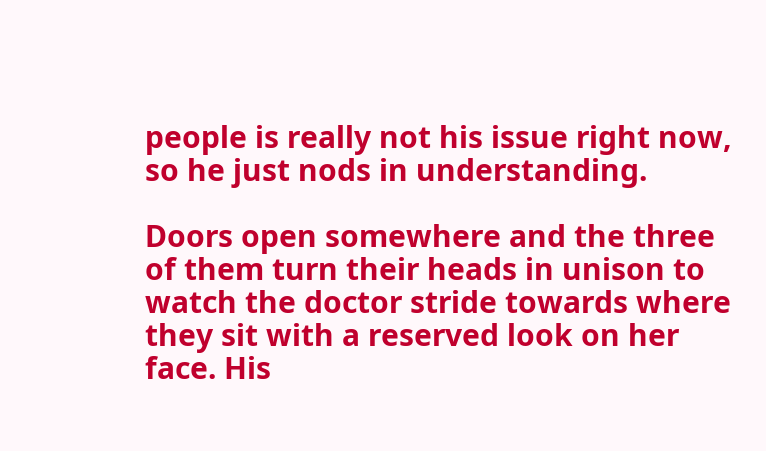people is really not his issue right now, so he just nods in understanding.

Doors open somewhere and the three of them turn their heads in unison to watch the doctor stride towards where they sit with a reserved look on her face. His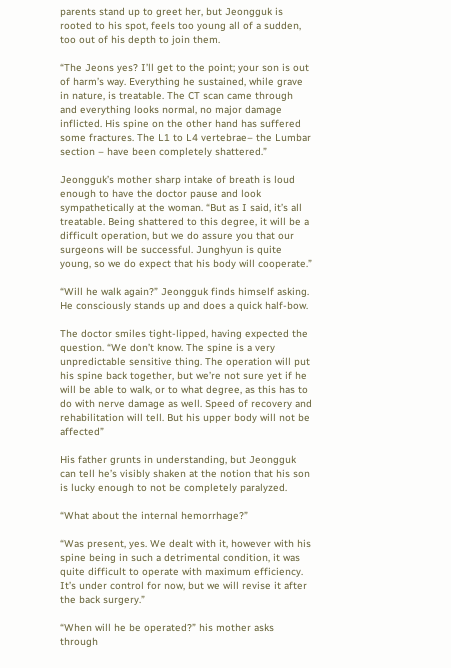parents stand up to greet her, but Jeongguk is rooted to his spot, feels too young all of a sudden, too out of his depth to join them.

“The Jeons yes? I’ll get to the point; your son is out of harm’s way. Everything he sustained, while grave in nature, is treatable. The CT scan came through and everything looks normal, no major damage inflicted. His spine on the other hand has suffered some fractures. The L1 to L4 vertebrae– the Lumbar section – have been completely shattered.”

Jeongguk’s mother sharp intake of breath is loud enough to have the doctor pause and look sympathetically at the woman. “But as I said, it’s all treatable. Being shattered to this degree, it will be a difficult operation, but we do assure you that our surgeons will be successful. Junghyun is quite young, so we do expect that his body will cooperate.”

“Will he walk again?” Jeongguk finds himself asking. He consciously stands up and does a quick half-bow.

The doctor smiles tight-lipped, having expected the question. “We don’t know. The spine is a very unpredictable sensitive thing. The operation will put his spine back together, but we’re not sure yet if he will be able to walk, or to what degree, as this has to do with nerve damage as well. Speed of recovery and rehabilitation will tell. But his upper body will not be affected”

His father grunts in understanding, but Jeongguk can tell he’s visibly shaken at the notion that his son is lucky enough to not be completely paralyzed.

“What about the internal hemorrhage?”

“Was present, yes. We dealt with it, however with his spine being in such a detrimental condition, it was quite difficult to operate with maximum efficiency. It’s under control for now, but we will revise it after the back surgery.”

“When will he be operated?” his mother asks through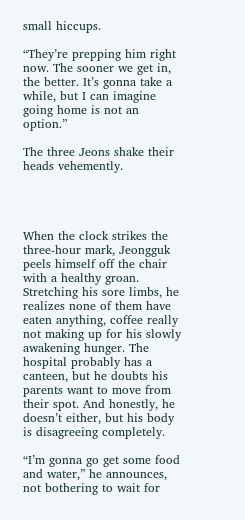small hiccups.

“They’re prepping him right now. The sooner we get in, the better. It’s gonna take a while, but I can imagine going home is not an option.”

The three Jeons shake their heads vehemently.




When the clock strikes the three-hour mark, Jeongguk peels himself off the chair with a healthy groan. Stretching his sore limbs, he realizes none of them have eaten anything, coffee really not making up for his slowly awakening hunger. The hospital probably has a canteen, but he doubts his parents want to move from their spot. And honestly, he doesn’t either, but his body is disagreeing completely.

“I’m gonna go get some food and water,” he announces, not bothering to wait for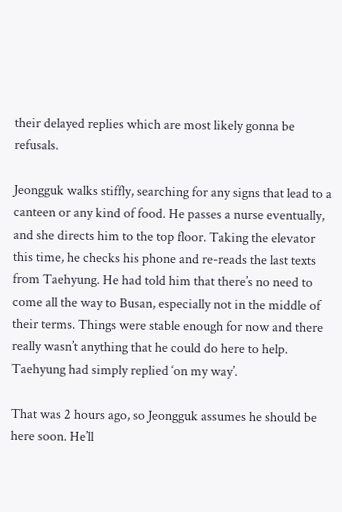their delayed replies which are most likely gonna be refusals.

Jeongguk walks stiffly, searching for any signs that lead to a canteen or any kind of food. He passes a nurse eventually, and she directs him to the top floor. Taking the elevator this time, he checks his phone and re-reads the last texts from Taehyung. He had told him that there’s no need to come all the way to Busan, especially not in the middle of their terms. Things were stable enough for now and there really wasn’t anything that he could do here to help. Taehyung had simply replied ‘on my way’.

That was 2 hours ago, so Jeongguk assumes he should be here soon. He’ll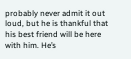probably never admit it out loud, but he is thankful that his best friend will be here with him. He’s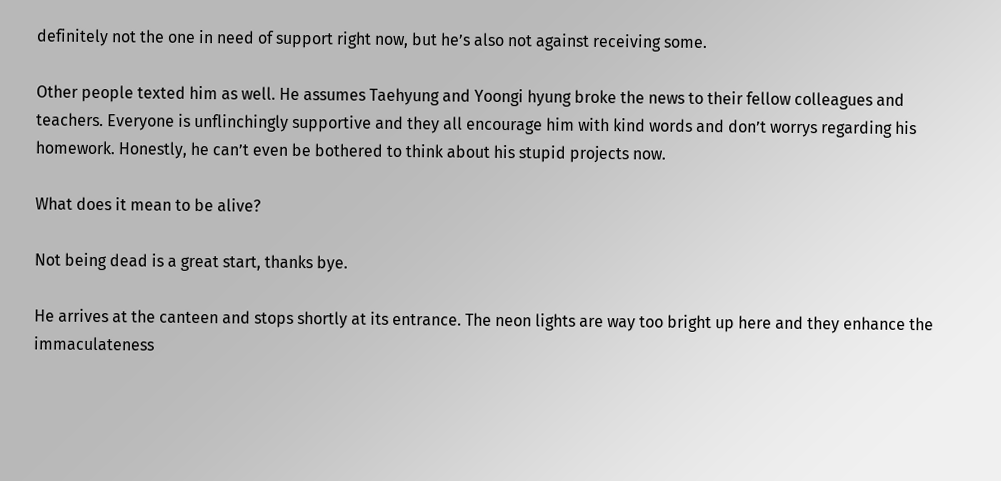definitely not the one in need of support right now, but he’s also not against receiving some.

Other people texted him as well. He assumes Taehyung and Yoongi hyung broke the news to their fellow colleagues and teachers. Everyone is unflinchingly supportive and they all encourage him with kind words and don’t worrys regarding his homework. Honestly, he can’t even be bothered to think about his stupid projects now.

What does it mean to be alive?

Not being dead is a great start, thanks bye.

He arrives at the canteen and stops shortly at its entrance. The neon lights are way too bright up here and they enhance the immaculateness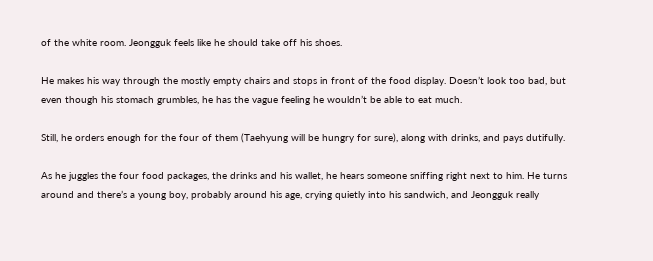of the white room. Jeongguk feels like he should take off his shoes.

He makes his way through the mostly empty chairs and stops in front of the food display. Doesn’t look too bad, but even though his stomach grumbles, he has the vague feeling he wouldn’t be able to eat much.

Still, he orders enough for the four of them (Taehyung will be hungry for sure), along with drinks, and pays dutifully.

As he juggles the four food packages, the drinks and his wallet, he hears someone sniffing right next to him. He turns around and there’s a young boy, probably around his age, crying quietly into his sandwich, and Jeongguk really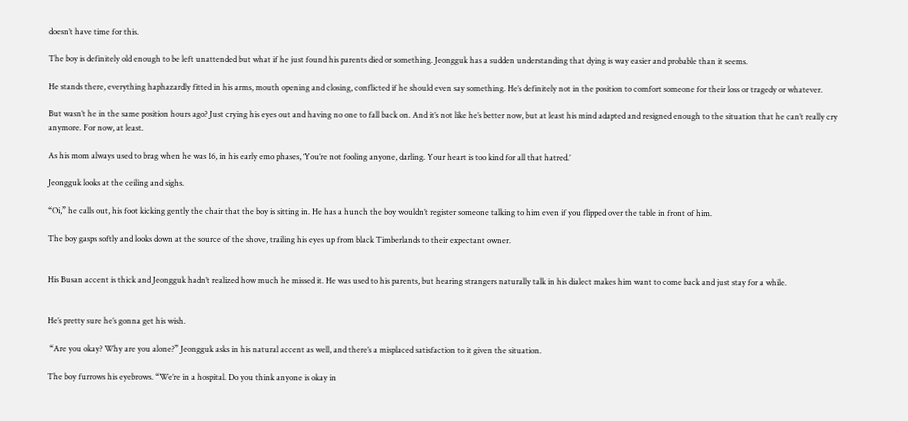doesn’t have time for this.

The boy is definitely old enough to be left unattended but what if he just found his parents died or something. Jeongguk has a sudden understanding that dying is way easier and probable than it seems.

He stands there, everything haphazardly fitted in his arms, mouth opening and closing, conflicted if he should even say something. He’s definitely not in the position to comfort someone for their loss or tragedy or whatever.

But wasn’t he in the same position hours ago? Just crying his eyes out and having no one to fall back on. And it’s not like he’s better now, but at least his mind adapted and resigned enough to the situation that he can’t really cry anymore. For now, at least.

As his mom always used to brag when he was 16, in his early emo phases, ‘You’re not fooling anyone, darling. Your heart is too kind for all that hatred.’

Jeongguk looks at the ceiling and sighs.

“Oi,” he calls out, his foot kicking gently the chair that the boy is sitting in. He has a hunch the boy wouldn’t register someone talking to him even if you flipped over the table in front of him.

The boy gasps softly and looks down at the source of the shove, trailing his eyes up from black Timberlands to their expectant owner.


His Busan accent is thick and Jeongguk hadn’t realized how much he missed it. He was used to his parents, but hearing strangers naturally talk in his dialect makes him want to come back and just stay for a while.


He’s pretty sure he’s gonna get his wish.

 “Are you okay? Why are you alone?” Jeongguk asks in his natural accent as well, and there’s a misplaced satisfaction to it given the situation.

The boy furrows his eyebrows. “We’re in a hospital. Do you think anyone is okay in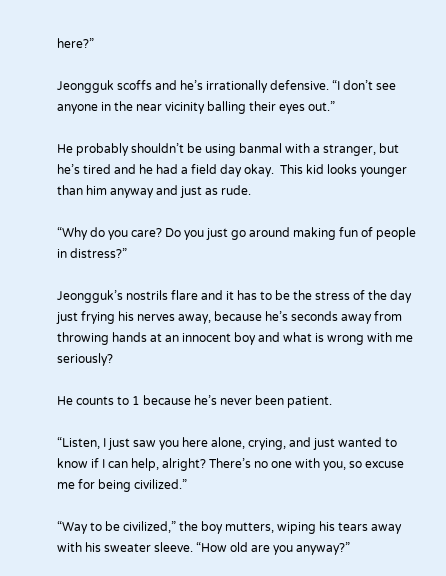here?”

Jeongguk scoffs and he’s irrationally defensive. “I don’t see anyone in the near vicinity balling their eyes out.”

He probably shouldn’t be using banmal with a stranger, but he’s tired and he had a field day okay.  This kid looks younger than him anyway and just as rude.

“Why do you care? Do you just go around making fun of people in distress?”

Jeongguk’s nostrils flare and it has to be the stress of the day just frying his nerves away, because he’s seconds away from throwing hands at an innocent boy and what is wrong with me seriously?

He counts to 1 because he’s never been patient.

“Listen, I just saw you here alone, crying, and just wanted to know if I can help, alright? There’s no one with you, so excuse me for being civilized.”

“Way to be civilized,” the boy mutters, wiping his tears away with his sweater sleeve. “How old are you anyway?”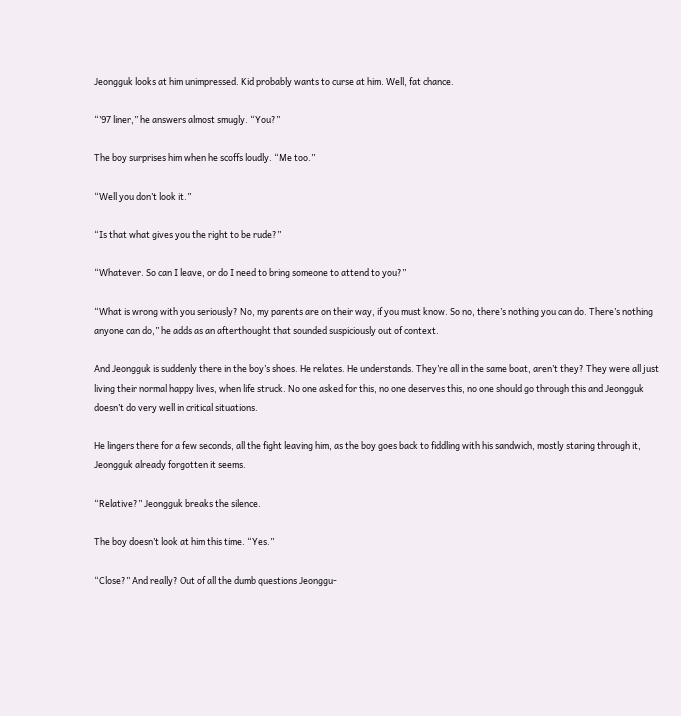Jeongguk looks at him unimpressed. Kid probably wants to curse at him. Well, fat chance.

“’97 liner,” he answers almost smugly. “You?”

The boy surprises him when he scoffs loudly. “Me too.”

“Well you don’t look it.”

“Is that what gives you the right to be rude?”

“Whatever. So can I leave, or do I need to bring someone to attend to you?”

“What is wrong with you seriously? No, my parents are on their way, if you must know. So no, there’s nothing you can do. There’s nothing anyone can do,” he adds as an afterthought that sounded suspiciously out of context.

And Jeongguk is suddenly there in the boy’s shoes. He relates. He understands. They’re all in the same boat, aren’t they? They were all just living their normal happy lives, when life struck. No one asked for this, no one deserves this, no one should go through this and Jeongguk doesn’t do very well in critical situations.

He lingers there for a few seconds, all the fight leaving him, as the boy goes back to fiddling with his sandwich, mostly staring through it, Jeongguk already forgotten it seems.

“Relative?” Jeongguk breaks the silence.

The boy doesn’t look at him this time. “Yes.”

“Close?” And really? Out of all the dumb questions Jeonggu-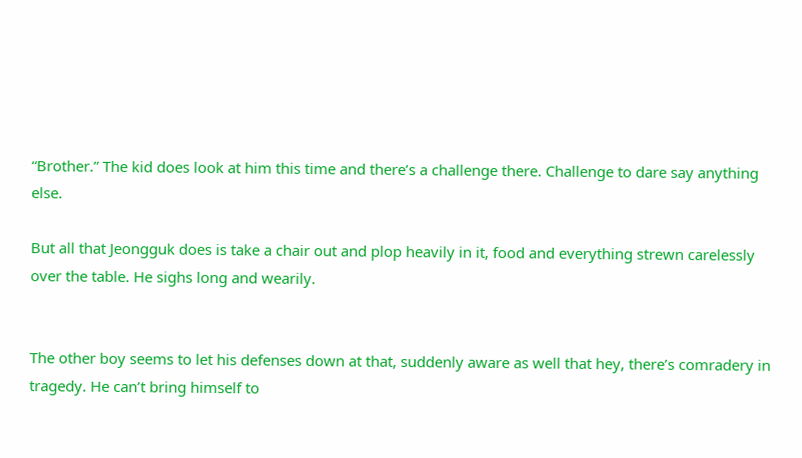“Brother.” The kid does look at him this time and there’s a challenge there. Challenge to dare say anything else.

But all that Jeongguk does is take a chair out and plop heavily in it, food and everything strewn carelessly over the table. He sighs long and wearily.


The other boy seems to let his defenses down at that, suddenly aware as well that hey, there’s comradery in tragedy. He can’t bring himself to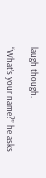laugh though.

“What’s your name?” he asks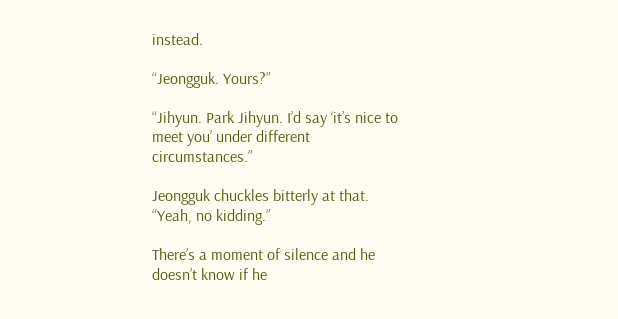instead.

“Jeongguk. Yours?”

“Jihyun. Park Jihyun. I’d say ‘it’s nice to meet you’ under different circumstances.”

Jeongguk chuckles bitterly at that. “Yeah, no kidding.”

There’s a moment of silence and he doesn’t know if he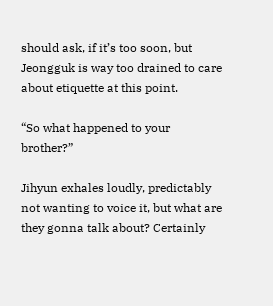should ask, if it’s too soon, but Jeongguk is way too drained to care about etiquette at this point.

“So what happened to your brother?”

Jihyun exhales loudly, predictably not wanting to voice it, but what are they gonna talk about? Certainly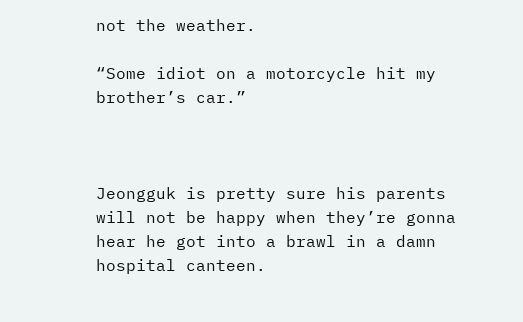not the weather.

“Some idiot on a motorcycle hit my brother’s car.”



Jeongguk is pretty sure his parents will not be happy when they’re gonna hear he got into a brawl in a damn hospital canteen.